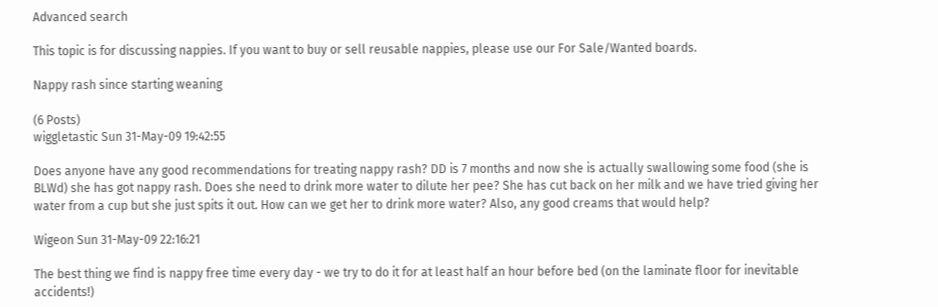Advanced search

This topic is for discussing nappies. If you want to buy or sell reusable nappies, please use our For Sale/Wanted boards.

Nappy rash since starting weaning

(6 Posts)
wiggletastic Sun 31-May-09 19:42:55

Does anyone have any good recommendations for treating nappy rash? DD is 7 months and now she is actually swallowing some food (she is BLWd) she has got nappy rash. Does she need to drink more water to dilute her pee? She has cut back on her milk and we have tried giving her water from a cup but she just spits it out. How can we get her to drink more water? Also, any good creams that would help?

Wigeon Sun 31-May-09 22:16:21

The best thing we find is nappy free time every day - we try to do it for at least half an hour before bed (on the laminate floor for inevitable accidents!)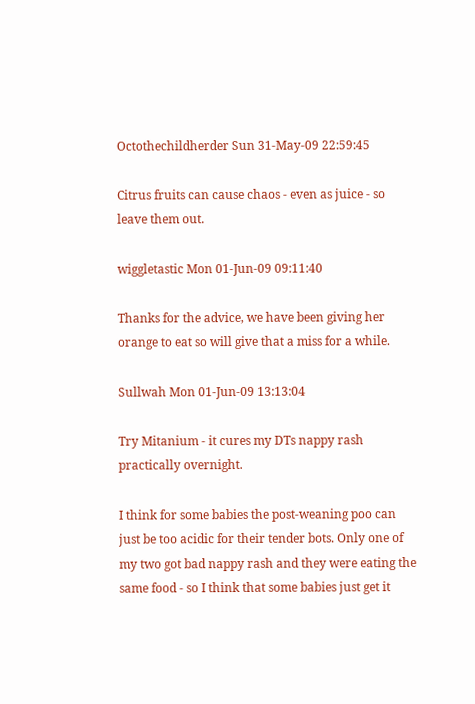Octothechildherder Sun 31-May-09 22:59:45

Citrus fruits can cause chaos - even as juice - so leave them out.

wiggletastic Mon 01-Jun-09 09:11:40

Thanks for the advice, we have been giving her orange to eat so will give that a miss for a while.

Sullwah Mon 01-Jun-09 13:13:04

Try Mitanium - it cures my DTs nappy rash practically overnight.

I think for some babies the post-weaning poo can just be too acidic for their tender bots. Only one of my two got bad nappy rash and they were eating the same food - so I think that some babies just get it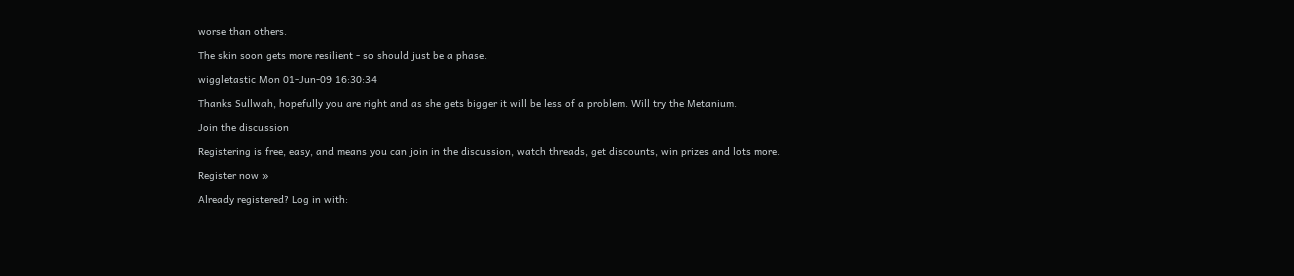worse than others.

The skin soon gets more resilient - so should just be a phase.

wiggletastic Mon 01-Jun-09 16:30:34

Thanks Sullwah, hopefully you are right and as she gets bigger it will be less of a problem. Will try the Metanium.

Join the discussion

Registering is free, easy, and means you can join in the discussion, watch threads, get discounts, win prizes and lots more.

Register now »

Already registered? Log in with: